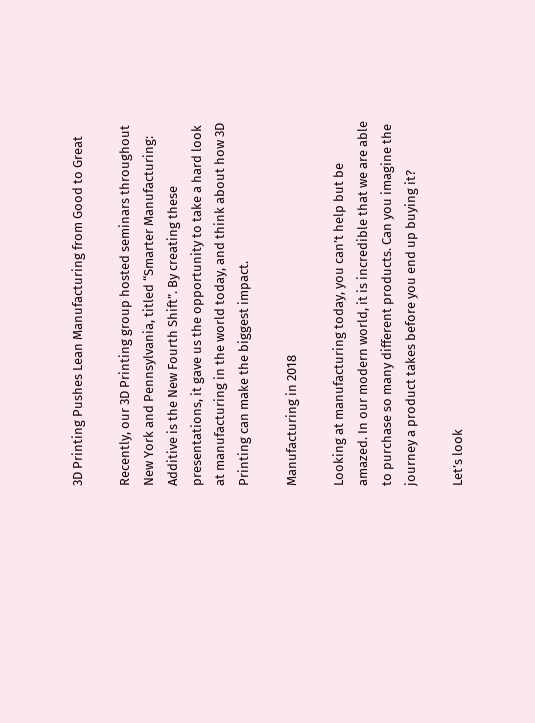3D Printing Pushes Lean Manufacturing from Good to Great

Recently, our 3D Printing group hosted seminars throughout New York and Pennsylvania, titled “Smarter Manufacturing: Additive is the New Fourth Shift”. By creating these presentations, it gave us the opportunity to take a hard look at manufacturing in the world today, and think about how 3D Printing can make the biggest impact.

Manufacturing in 2018

Looking at manufacturing today, you can’t help but be amazed. In our modern world, it is incredible that we are able to purchase so many different products. Can you imagine the journey a product takes before you end up buying it?

Let’s look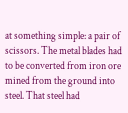at something simple: a pair of scissors. The metal blades had to be converted from iron ore mined from the ground into steel. That steel had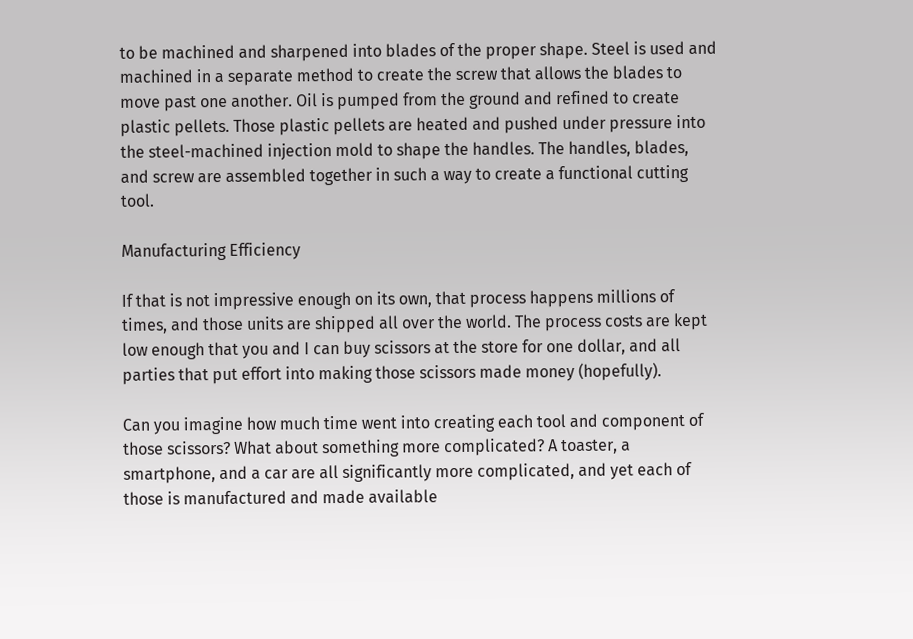to be machined and sharpened into blades of the proper shape. Steel is used and machined in a separate method to create the screw that allows the blades to move past one another. Oil is pumped from the ground and refined to create plastic pellets. Those plastic pellets are heated and pushed under pressure into the steel-machined injection mold to shape the handles. The handles, blades, and screw are assembled together in such a way to create a functional cutting tool.

Manufacturing Efficiency

If that is not impressive enough on its own, that process happens millions of times, and those units are shipped all over the world. The process costs are kept low enough that you and I can buy scissors at the store for one dollar, and all parties that put effort into making those scissors made money (hopefully).

Can you imagine how much time went into creating each tool and component of those scissors? What about something more complicated? A toaster, a smartphone, and a car are all significantly more complicated, and yet each of those is manufactured and made available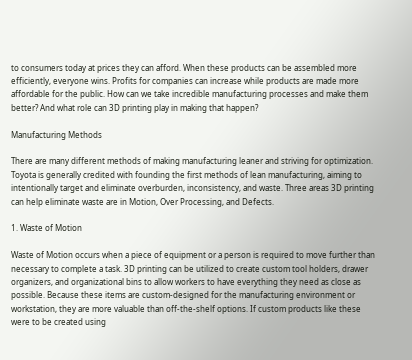to consumers today at prices they can afford. When these products can be assembled more efficiently, everyone wins. Profits for companies can increase while products are made more affordable for the public. How can we take incredible manufacturing processes and make them better? And what role can 3D printing play in making that happen?

Manufacturing Methods

There are many different methods of making manufacturing leaner and striving for optimization. Toyota is generally credited with founding the first methods of lean manufacturing, aiming to intentionally target and eliminate overburden, inconsistency, and waste. Three areas 3D printing can help eliminate waste are in Motion, Over Processing, and Defects.

1. Waste of Motion

Waste of Motion occurs when a piece of equipment or a person is required to move further than necessary to complete a task. 3D printing can be utilized to create custom tool holders, drawer organizers, and organizational bins to allow workers to have everything they need as close as possible. Because these items are custom-designed for the manufacturing environment or workstation, they are more valuable than off-the-shelf options. If custom products like these were to be created using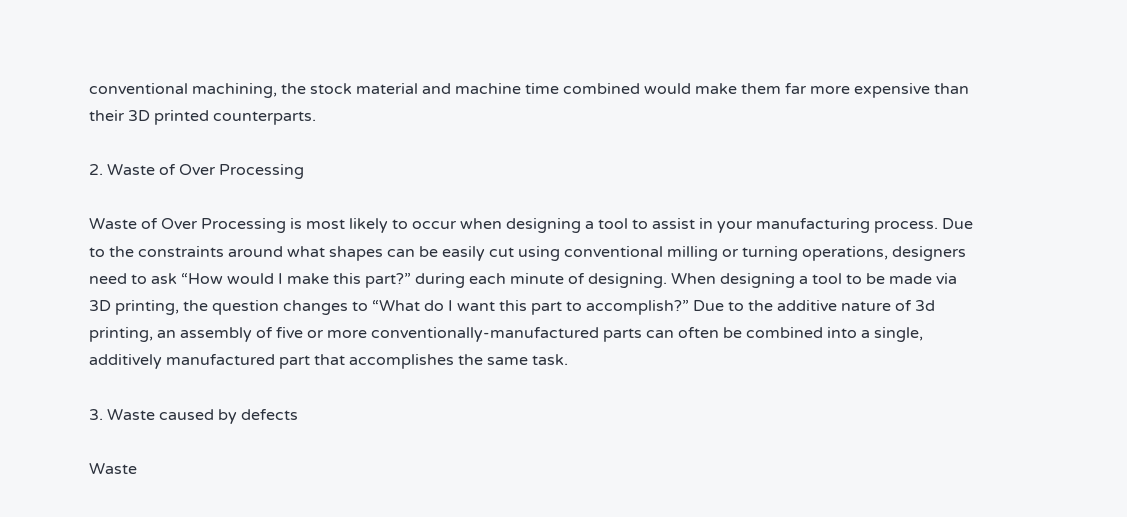conventional machining, the stock material and machine time combined would make them far more expensive than their 3D printed counterparts.

2. Waste of Over Processing

Waste of Over Processing is most likely to occur when designing a tool to assist in your manufacturing process. Due to the constraints around what shapes can be easily cut using conventional milling or turning operations, designers need to ask “How would I make this part?” during each minute of designing. When designing a tool to be made via 3D printing, the question changes to “What do I want this part to accomplish?” Due to the additive nature of 3d printing, an assembly of five or more conventionally-manufactured parts can often be combined into a single, additively manufactured part that accomplishes the same task.

3. Waste caused by defects

Waste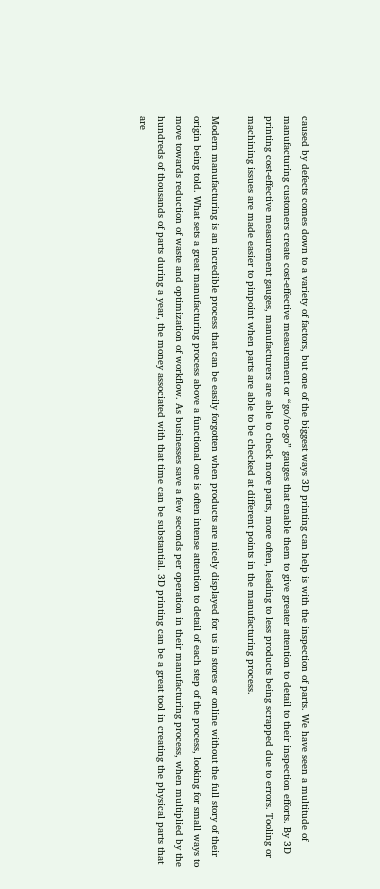caused by defects comes down to a variety of factors, but one of the biggest ways 3D printing can help is with the inspection of parts. We have seen a multitude of manufacturing customers create cost-effective measurement or “go/no-go” gauges that enable them to give greater attention to detail to their inspection efforts. By 3D printing cost-effective measurement gauges, manufacturers are able to check more parts, more often, leading to less products being scrapped due to errors. Tooling or machining issues are made easier to pinpoint when parts are able to be checked at different points in the manufacturing process.

Modern manufacturing is an incredible process that can be easily forgotten when products are nicely displayed for us in stores or online without the full story of their origin being told. What sets a great manufacturing process above a functional one is often intense attention to detail of each step of the process, looking for small ways to move towards reduction of waste and optimization of workflow. As businesses save a few seconds per operation in their manufacturing process, when multiplied by the hundreds of thousands of parts during a year, the money associated with that time can be substantial. 3D printing can be a great tool in creating the physical parts that are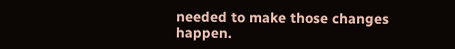needed to make those changes happen.